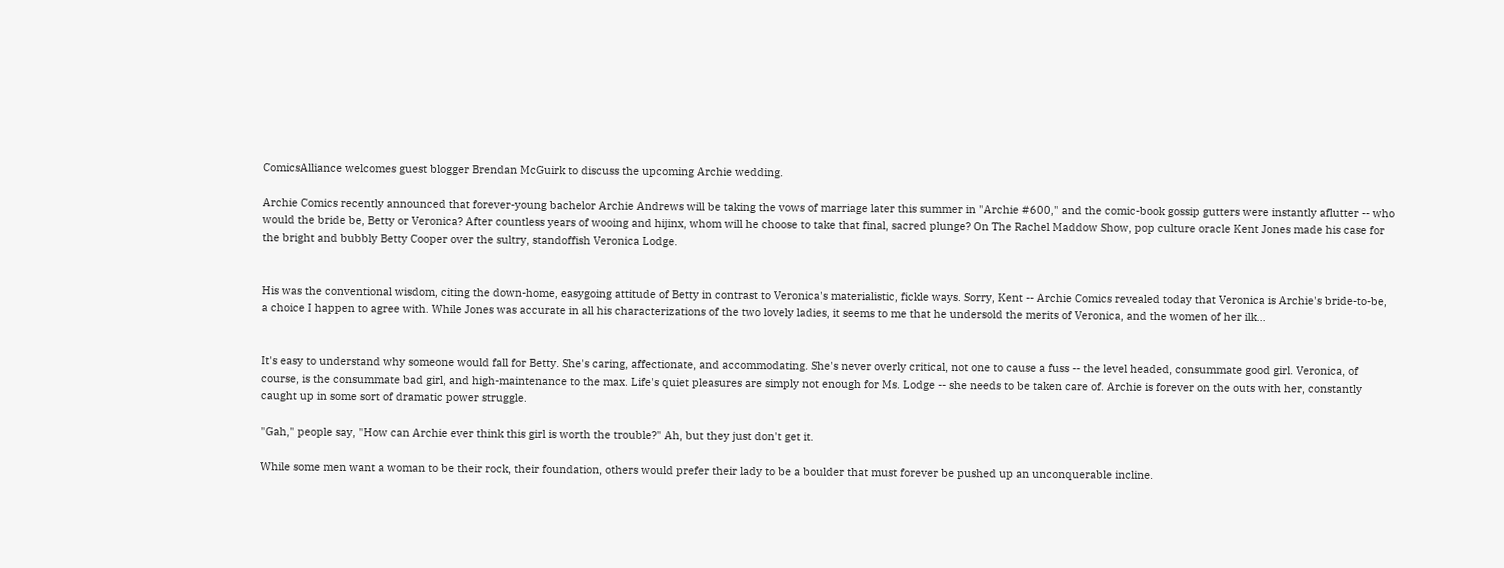ComicsAlliance welcomes guest blogger Brendan McGuirk to discuss the upcoming Archie wedding.

Archie Comics recently announced that forever-young bachelor Archie Andrews will be taking the vows of marriage later this summer in "Archie #600," and the comic-book gossip gutters were instantly aflutter -- who would the bride be, Betty or Veronica? After countless years of wooing and hijinx, whom will he choose to take that final, sacred plunge? On The Rachel Maddow Show, pop culture oracle Kent Jones made his case for the bright and bubbly Betty Cooper over the sultry, standoffish Veronica Lodge.


His was the conventional wisdom, citing the down-home, easygoing attitude of Betty in contrast to Veronica's materialistic, fickle ways. Sorry, Kent -- Archie Comics revealed today that Veronica is Archie's bride-to-be, a choice I happen to agree with. While Jones was accurate in all his characterizations of the two lovely ladies, it seems to me that he undersold the merits of Veronica, and the women of her ilk...


It's easy to understand why someone would fall for Betty. She's caring, affectionate, and accommodating. She's never overly critical, not one to cause a fuss -- the level headed, consummate good girl. Veronica, of course, is the consummate bad girl, and high-maintenance to the max. Life's quiet pleasures are simply not enough for Ms. Lodge -- she needs to be taken care of. Archie is forever on the outs with her, constantly caught up in some sort of dramatic power struggle.

"Gah," people say, "How can Archie ever think this girl is worth the trouble?" Ah, but they just don't get it.

While some men want a woman to be their rock, their foundation, others would prefer their lady to be a boulder that must forever be pushed up an unconquerable incline.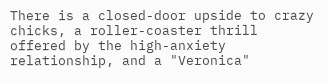There is a closed-door upside to crazy chicks, a roller-coaster thrill offered by the high-anxiety relationship, and a "Veronica"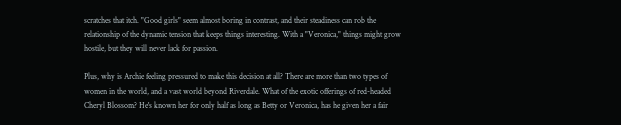scratches that itch. "Good girls" seem almost boring in contrast, and their steadiness can rob the relationship of the dynamic tension that keeps things interesting. With a "Veronica," things might grow hostile, but they will never lack for passion.

Plus, why is Archie feeling pressured to make this decision at all? There are more than two types of women in the world, and a vast world beyond Riverdale. What of the exotic offerings of red-headed Cheryl Blossom? He's known her for only half as long as Betty or Veronica, has he given her a fair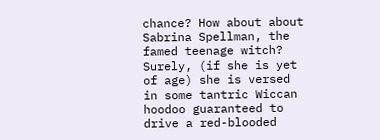chance? How about about Sabrina Spellman, the famed teenage witch? Surely, (if she is yet of age) she is versed in some tantric Wiccan hoodoo guaranteed to drive a red-blooded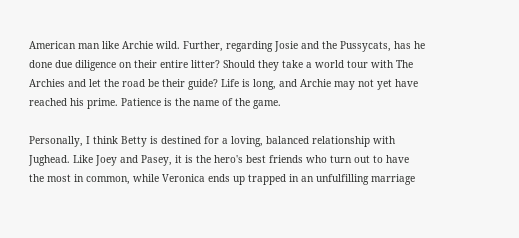American man like Archie wild. Further, regarding Josie and the Pussycats, has he done due diligence on their entire litter? Should they take a world tour with The Archies and let the road be their guide? Life is long, and Archie may not yet have reached his prime. Patience is the name of the game.

Personally, I think Betty is destined for a loving, balanced relationship with Jughead. Like Joey and Pasey, it is the hero's best friends who turn out to have the most in common, while Veronica ends up trapped in an unfulfilling marriage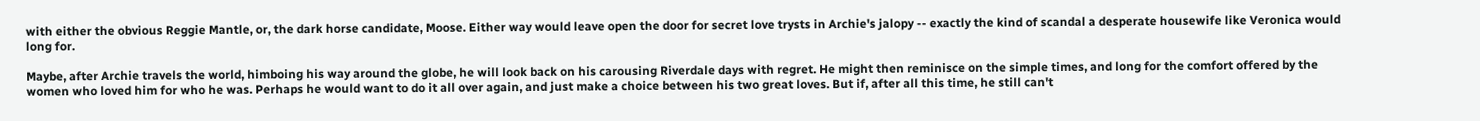with either the obvious Reggie Mantle, or, the dark horse candidate, Moose. Either way would leave open the door for secret love trysts in Archie's jalopy -- exactly the kind of scandal a desperate housewife like Veronica would long for.

Maybe, after Archie travels the world, himboing his way around the globe, he will look back on his carousing Riverdale days with regret. He might then reminisce on the simple times, and long for the comfort offered by the women who loved him for who he was. Perhaps he would want to do it all over again, and just make a choice between his two great loves. But if, after all this time, he still can't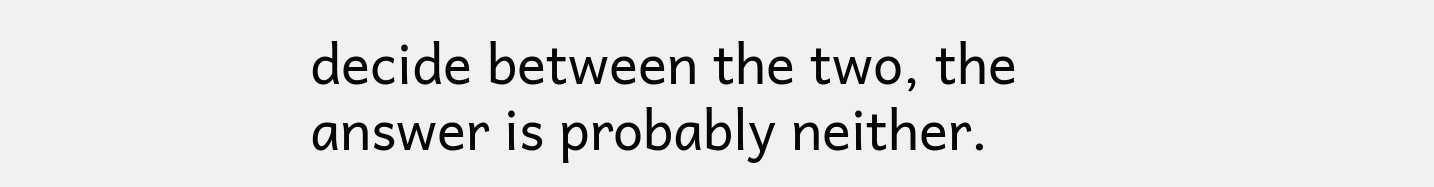decide between the two, the answer is probably neither.